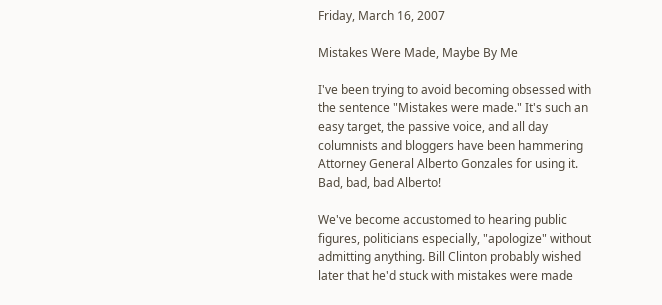Friday, March 16, 2007

Mistakes Were Made, Maybe By Me

I've been trying to avoid becoming obsessed with the sentence "Mistakes were made." It's such an easy target, the passive voice, and all day columnists and bloggers have been hammering Attorney General Alberto Gonzales for using it. Bad, bad, bad Alberto!

We've become accustomed to hearing public figures, politicians especially, "apologize" without admitting anything. Bill Clinton probably wished later that he'd stuck with mistakes were made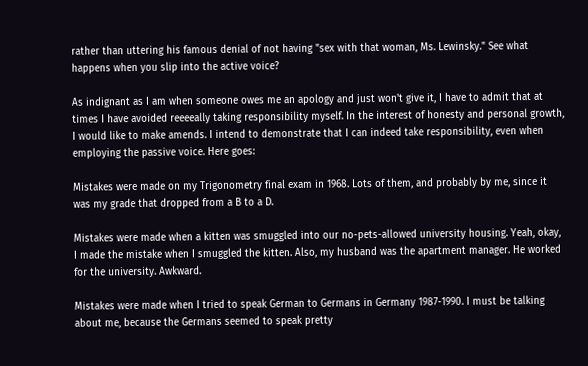rather than uttering his famous denial of not having "sex with that woman, Ms. Lewinsky." See what happens when you slip into the active voice?

As indignant as I am when someone owes me an apology and just won't give it, I have to admit that at times I have avoided reeeeally taking responsibility myself. In the interest of honesty and personal growth, I would like to make amends. I intend to demonstrate that I can indeed take responsibility, even when employing the passive voice. Here goes:

Mistakes were made on my Trigonometry final exam in 1968. Lots of them, and probably by me, since it was my grade that dropped from a B to a D.

Mistakes were made when a kitten was smuggled into our no-pets-allowed university housing. Yeah, okay, I made the mistake when I smuggled the kitten. Also, my husband was the apartment manager. He worked for the university. Awkward.

Mistakes were made when I tried to speak German to Germans in Germany 1987-1990. I must be talking about me, because the Germans seemed to speak pretty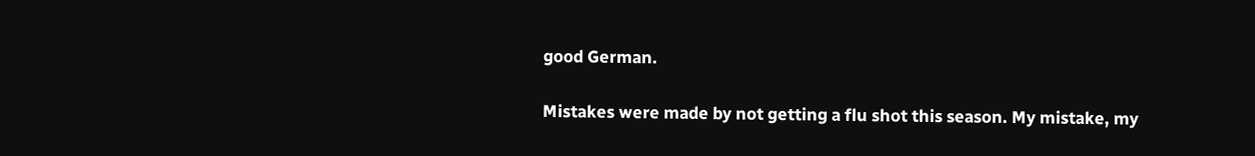good German.

Mistakes were made by not getting a flu shot this season. My mistake, my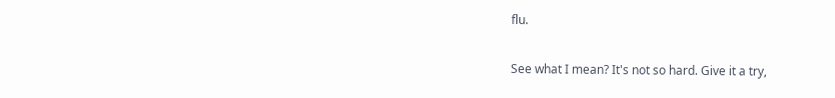flu.

See what I mean? It's not so hard. Give it a try,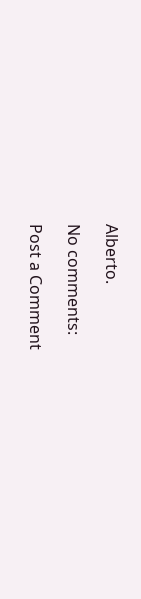Alberto.

No comments:

Post a Comment